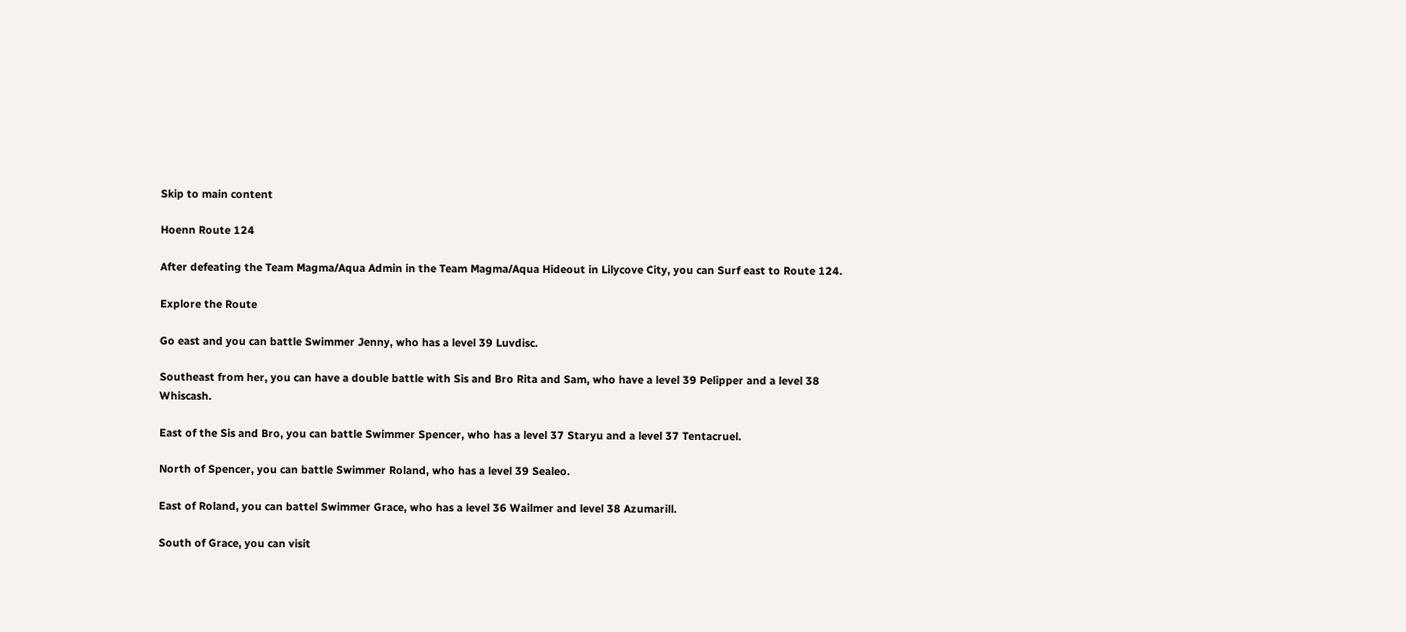Skip to main content

Hoenn Route 124

After defeating the Team Magma/Aqua Admin in the Team Magma/Aqua Hideout in Lilycove City, you can Surf east to Route 124.

Explore the Route

Go east and you can battle Swimmer Jenny, who has a level 39 Luvdisc.

Southeast from her, you can have a double battle with Sis and Bro Rita and Sam, who have a level 39 Pelipper and a level 38 Whiscash.

East of the Sis and Bro, you can battle Swimmer Spencer, who has a level 37 Staryu and a level 37 Tentacruel.

North of Spencer, you can battle Swimmer Roland, who has a level 39 Sealeo.

East of Roland, you can battel Swimmer Grace, who has a level 36 Wailmer and level 38 Azumarill.

South of Grace, you can visit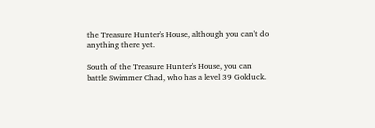the Treasure Hunter's House, although you can't do anything there yet.

South of the Treasure Hunter's House, you can battle Swimmer Chad, who has a level 39 Golduck.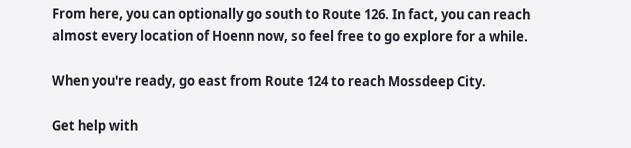From here, you can optionally go south to Route 126. In fact, you can reach almost every location of Hoenn now, so feel free to go explore for a while.

When you're ready, go east from Route 124 to reach Mossdeep City.

Get help with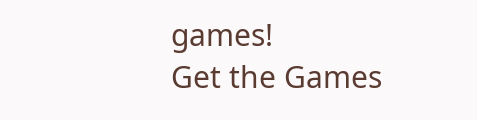games!
Get the Games